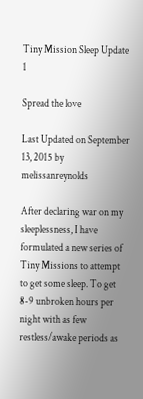Tiny Mission Sleep Update 1

Spread the love

Last Updated on September 13, 2015 by melissanreynolds

After declaring war on my sleeplessness, I have formulated a new series of Tiny Missions to attempt to get some sleep. To get 8-9 unbroken hours per night with as few restless/awake periods as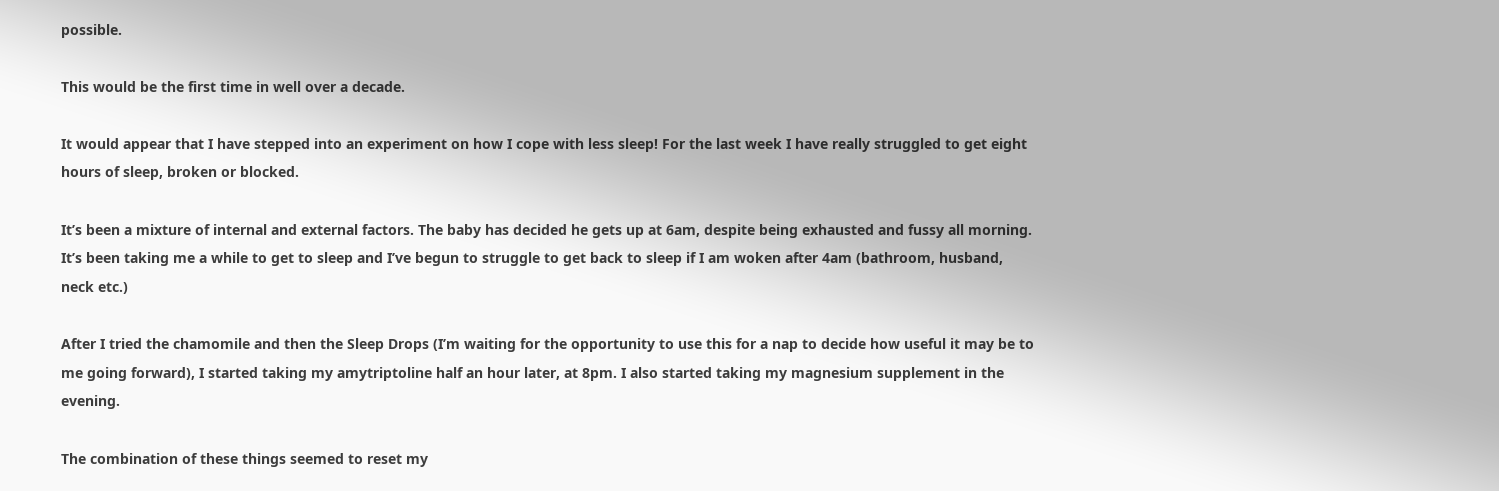possible.

This would be the first time in well over a decade.

It would appear that I have stepped into an experiment on how I cope with less sleep! For the last week I have really struggled to get eight hours of sleep, broken or blocked.

It’s been a mixture of internal and external factors. The baby has decided he gets up at 6am, despite being exhausted and fussy all morning. It’s been taking me a while to get to sleep and I’ve begun to struggle to get back to sleep if I am woken after 4am (bathroom, husband, neck etc.)

After I tried the chamomile and then the Sleep Drops (I’m waiting for the opportunity to use this for a nap to decide how useful it may be to me going forward), I started taking my amytriptoline half an hour later, at 8pm. I also started taking my magnesium supplement in the evening.

The combination of these things seemed to reset my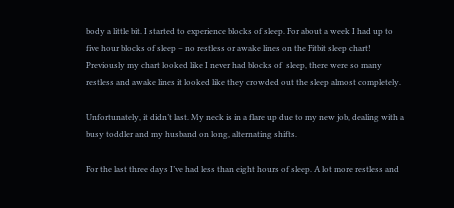body a little bit. I started to experience blocks of sleep. For about a week I had up to five hour blocks of sleep – no restless or awake lines on the Fitbit sleep chart! Previously my chart looked like I never had blocks of  sleep, there were so many restless and awake lines it looked like they crowded out the sleep almost completely.

Unfortunately, it didn’t last. My neck is in a flare up due to my new job, dealing with a busy toddler and my husband on long, alternating shifts.

For the last three days I’ve had less than eight hours of sleep. A lot more restless and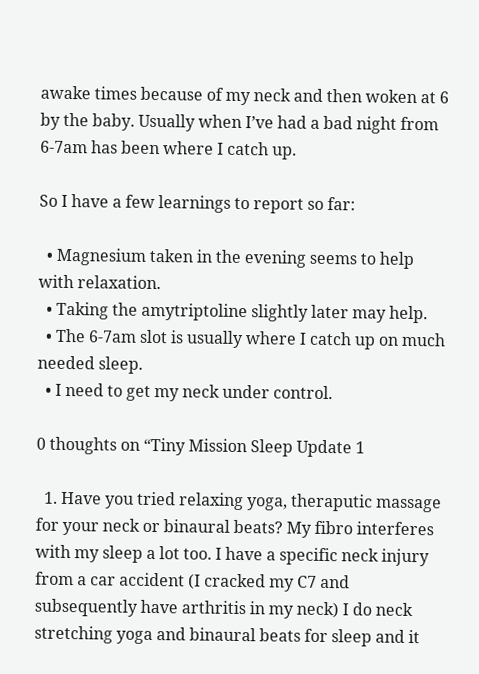awake times because of my neck and then woken at 6 by the baby. Usually when I’ve had a bad night from 6-7am has been where I catch up.

So I have a few learnings to report so far:

  • Magnesium taken in the evening seems to help with relaxation.
  • Taking the amytriptoline slightly later may help.
  • The 6-7am slot is usually where I catch up on much needed sleep.
  • I need to get my neck under control.

0 thoughts on “Tiny Mission Sleep Update 1

  1. Have you tried relaxing yoga, theraputic massage for your neck or binaural beats? My fibro interferes with my sleep a lot too. I have a specific neck injury from a car accident (I cracked my C7 and subsequently have arthritis in my neck) I do neck stretching yoga and binaural beats for sleep and it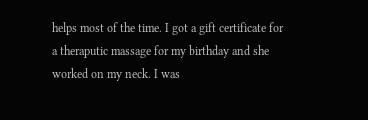helps most of the time. I got a gift certificate for a theraputic massage for my birthday and she worked on my neck. I was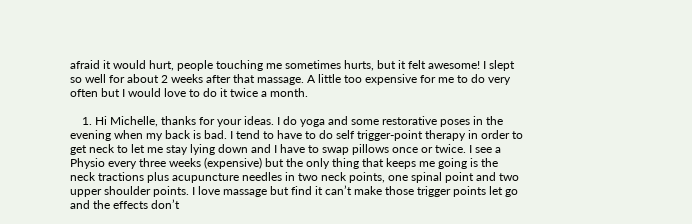afraid it would hurt, people touching me sometimes hurts, but it felt awesome! I slept so well for about 2 weeks after that massage. A little too expensive for me to do very often but I would love to do it twice a month.

    1. Hi Michelle, thanks for your ideas. I do yoga and some restorative poses in the evening when my back is bad. I tend to have to do self trigger-point therapy in order to get neck to let me stay lying down and I have to swap pillows once or twice. I see a Physio every three weeks (expensive) but the only thing that keeps me going is the neck tractions plus acupuncture needles in two neck points, one spinal point and two upper shoulder points. I love massage but find it can’t make those trigger points let go and the effects don’t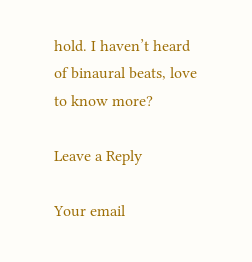hold. I haven’t heard of binaural beats, love to know more?

Leave a Reply

Your email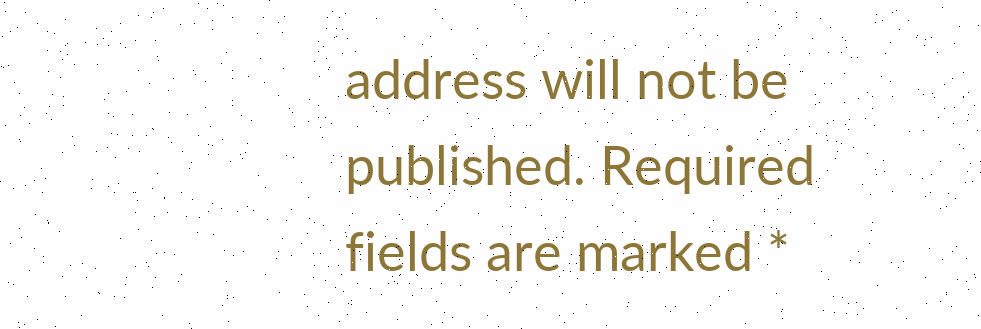address will not be published. Required fields are marked *